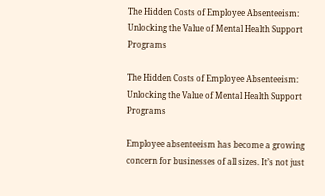The Hidden Costs of Employee Absenteeism: Unlocking the Value of Mental Health Support Programs

The Hidden Costs of Employee Absenteeism: Unlocking the Value of Mental Health Support Programs

Employee absenteeism has become a growing concern for businesses of all sizes. It’s not just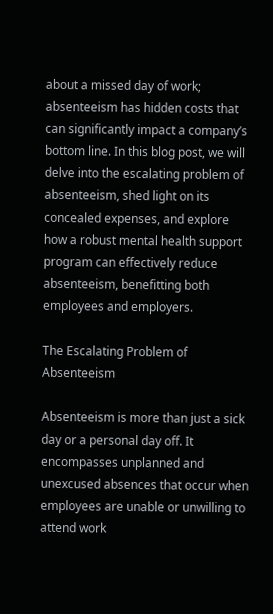about a missed day of work; absenteeism has hidden costs that can significantly impact a company’s bottom line. In this blog post, we will delve into the escalating problem of absenteeism, shed light on its concealed expenses, and explore how a robust mental health support program can effectively reduce absenteeism, benefitting both employees and employers.

The Escalating Problem of Absenteeism

Absenteeism is more than just a sick day or a personal day off. It encompasses unplanned and unexcused absences that occur when employees are unable or unwilling to attend work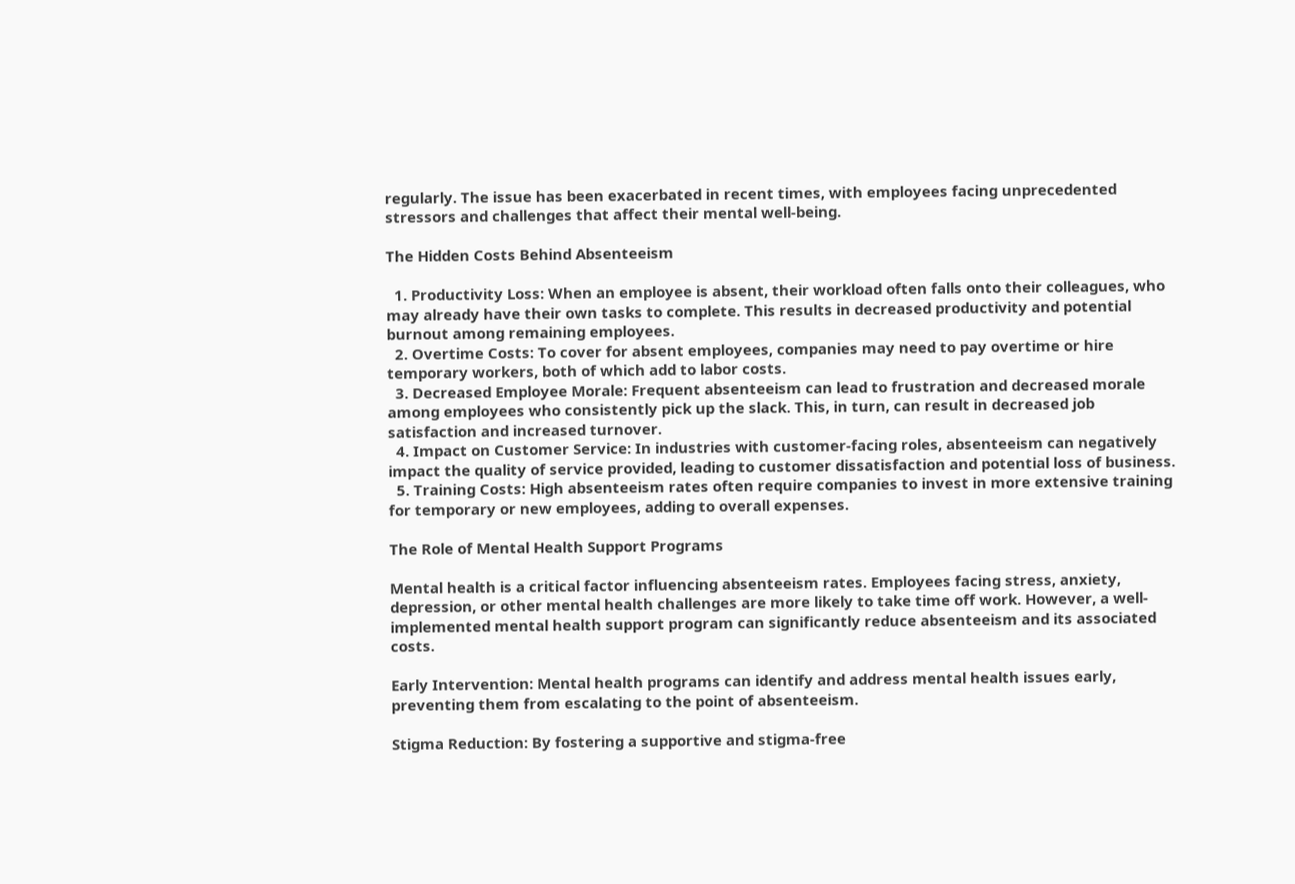regularly. The issue has been exacerbated in recent times, with employees facing unprecedented stressors and challenges that affect their mental well-being.

The Hidden Costs Behind Absenteeism

  1. Productivity Loss: When an employee is absent, their workload often falls onto their colleagues, who may already have their own tasks to complete. This results in decreased productivity and potential burnout among remaining employees.
  2. Overtime Costs: To cover for absent employees, companies may need to pay overtime or hire temporary workers, both of which add to labor costs.
  3. Decreased Employee Morale: Frequent absenteeism can lead to frustration and decreased morale among employees who consistently pick up the slack. This, in turn, can result in decreased job satisfaction and increased turnover.
  4. Impact on Customer Service: In industries with customer-facing roles, absenteeism can negatively impact the quality of service provided, leading to customer dissatisfaction and potential loss of business.
  5. Training Costs: High absenteeism rates often require companies to invest in more extensive training for temporary or new employees, adding to overall expenses.

The Role of Mental Health Support Programs

Mental health is a critical factor influencing absenteeism rates. Employees facing stress, anxiety, depression, or other mental health challenges are more likely to take time off work. However, a well-implemented mental health support program can significantly reduce absenteeism and its associated costs.

Early Intervention: Mental health programs can identify and address mental health issues early, preventing them from escalating to the point of absenteeism.

Stigma Reduction: By fostering a supportive and stigma-free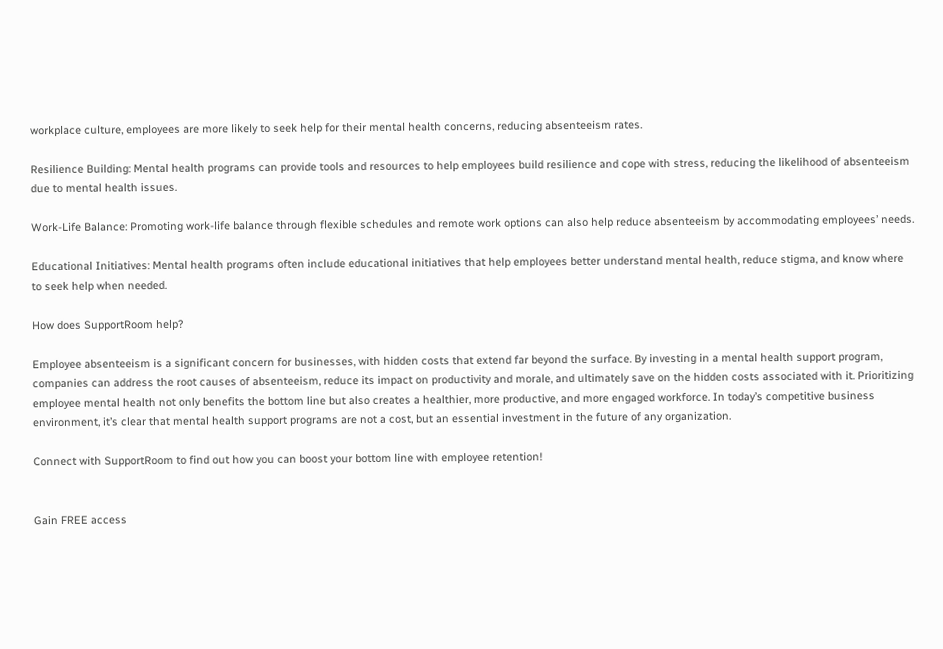workplace culture, employees are more likely to seek help for their mental health concerns, reducing absenteeism rates.

Resilience Building: Mental health programs can provide tools and resources to help employees build resilience and cope with stress, reducing the likelihood of absenteeism due to mental health issues.

Work-Life Balance: Promoting work-life balance through flexible schedules and remote work options can also help reduce absenteeism by accommodating employees’ needs.

Educational Initiatives: Mental health programs often include educational initiatives that help employees better understand mental health, reduce stigma, and know where to seek help when needed.

How does SupportRoom help?

Employee absenteeism is a significant concern for businesses, with hidden costs that extend far beyond the surface. By investing in a mental health support program, companies can address the root causes of absenteeism, reduce its impact on productivity and morale, and ultimately save on the hidden costs associated with it. Prioritizing employee mental health not only benefits the bottom line but also creates a healthier, more productive, and more engaged workforce. In today’s competitive business environment, it’s clear that mental health support programs are not a cost, but an essential investment in the future of any organization.

Connect with SupportRoom to find out how you can boost your bottom line with employee retention!


Gain FREE access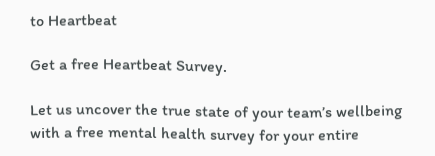to Heartbeat

Get a free Heartbeat Survey.

Let us uncover the true state of your team’s wellbeing with a free mental health survey for your entire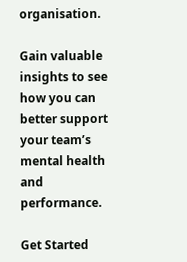organisation.

Gain valuable insights to see how you can better support your team’s mental health and performance.

Get Started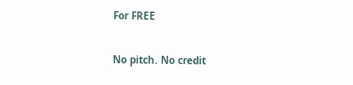For FREE

No pitch. No credit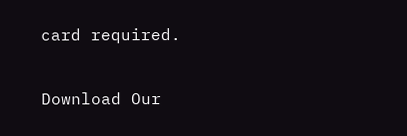card required.

Download Our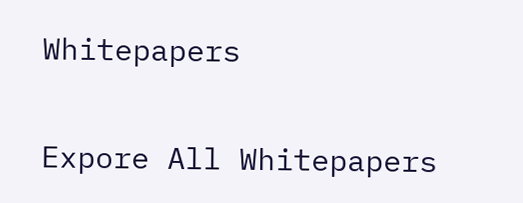Whitepapers

Expore All Whitepapers